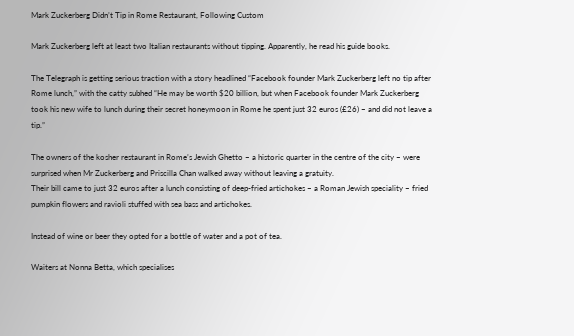Mark Zuckerberg Didn’t Tip in Rome Restaurant, Following Custom

Mark Zuckerberg left at least two Italian restaurants without tipping. Apparently, he read his guide books.

The Telegraph is getting serious traction with a story headlined “Facebook founder Mark Zuckerberg left no tip after Rome lunch,” with the catty subhed “He may be worth $20 billion, but when Facebook founder Mark Zuckerberg took his new wife to lunch during their secret honeymoon in Rome he spent just 32 euros (£26) – and did not leave a tip.”

The owners of the kosher restaurant in Rome’s Jewish Ghetto – a historic quarter in the centre of the city – were surprised when Mr Zuckerberg and Priscilla Chan walked away without leaving a gratuity.
Their bill came to just 32 euros after a lunch consisting of deep-fried artichokes – a Roman Jewish speciality – fried pumpkin flowers and ravioli stuffed with sea bass and artichokes.

Instead of wine or beer they opted for a bottle of water and a pot of tea.

Waiters at Nonna Betta, which specialises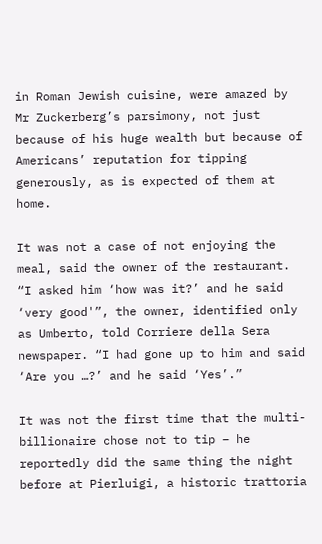in Roman Jewish cuisine, were amazed by Mr Zuckerberg’s parsimony, not just because of his huge wealth but because of Americans’ reputation for tipping generously, as is expected of them at home.

It was not a case of not enjoying the meal, said the owner of the restaurant. “I asked him ‘how was it?’ and he said ‘very good'”, the owner, identified only as Umberto, told Corriere della Sera newspaper. “I had gone up to him and said ‘Are you …?’ and he said ‘Yes’.”

It was not the first time that the multi-billionaire chose not to tip – he reportedly did the same thing the night before at Pierluigi, a historic trattoria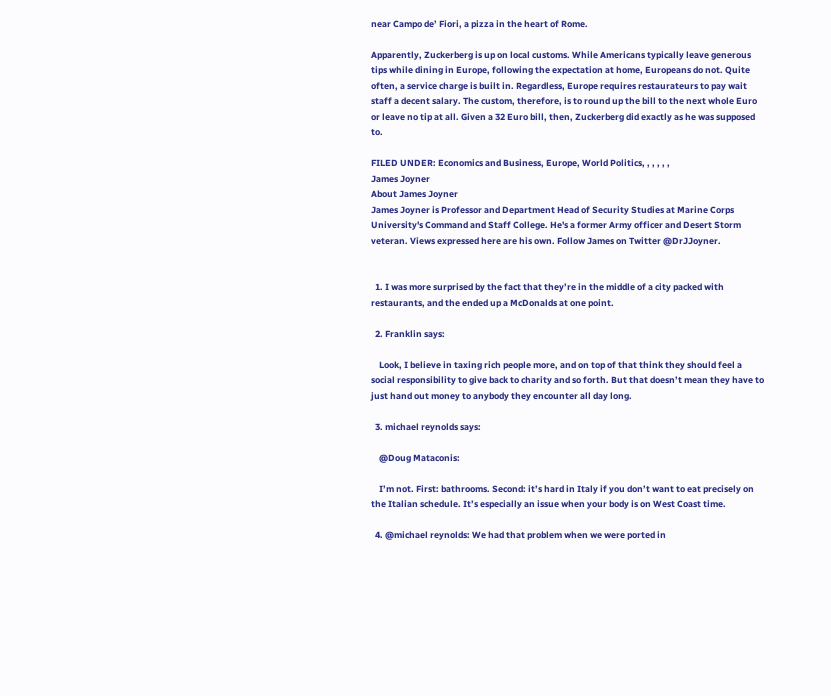near Campo de’ Fiori, a pizza in the heart of Rome.

Apparently, Zuckerberg is up on local customs. While Americans typically leave generous tips while dining in Europe, following the expectation at home, Europeans do not. Quite often, a service charge is built in. Regardless, Europe requires restaurateurs to pay wait staff a decent salary. The custom, therefore, is to round up the bill to the next whole Euro or leave no tip at all. Given a 32 Euro bill, then, Zuckerberg did exactly as he was supposed to.

FILED UNDER: Economics and Business, Europe, World Politics, , , , , ,
James Joyner
About James Joyner
James Joyner is Professor and Department Head of Security Studies at Marine Corps University's Command and Staff College. He's a former Army officer and Desert Storm veteran. Views expressed here are his own. Follow James on Twitter @DrJJoyner.


  1. I was more surprised by the fact that they’re in the middle of a city packed with restaurants, and the ended up a McDonalds at one point.

  2. Franklin says:

    Look, I believe in taxing rich people more, and on top of that think they should feel a social responsibility to give back to charity and so forth. But that doesn’t mean they have to just hand out money to anybody they encounter all day long.

  3. michael reynolds says:

    @Doug Mataconis:

    I’m not. First: bathrooms. Second: it’s hard in Italy if you don’t want to eat precisely on the Italian schedule. It’s especially an issue when your body is on West Coast time.

  4. @michael reynolds: We had that problem when we were ported in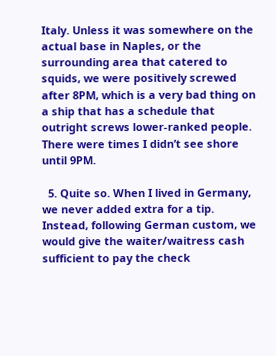Italy. Unless it was somewhere on the actual base in Naples, or the surrounding area that catered to squids, we were positively screwed after 8PM, which is a very bad thing on a ship that has a schedule that outright screws lower-ranked people. There were times I didn’t see shore until 9PM.

  5. Quite so. When I lived in Germany, we never added extra for a tip. Instead, following German custom, we would give the waiter/waitress cash sufficient to pay the check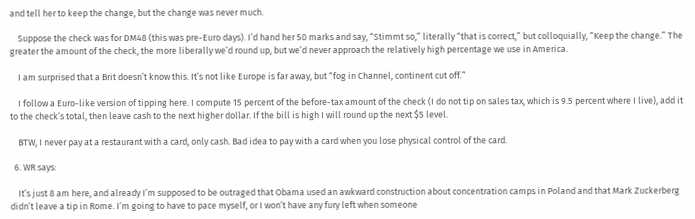and tell her to keep the change, but the change was never much.

    Suppose the check was for DM48 (this was pre-Euro days). I’d hand her 50 marks and say, “Stimmt so,” literally “that is correct,” but colloquially, “Keep the change.” The greater the amount of the check, the more liberally we’d round up, but we’d never approach the relatively high percentage we use in America.

    I am surprised that a Brit doesn’t know this. It’s not like Europe is far away, but “fog in Channel, continent cut off.”

    I follow a Euro-like version of tipping here. I compute 15 percent of the before-tax amount of the check (I do not tip on sales tax, which is 9.5 percent where I live), add it to the check’s total, then leave cash to the next higher dollar. If the bill is high I will round up the next $5 level.

    BTW, I never pay at a restaurant with a card, only cash. Bad idea to pay with a card when you lose physical control of the card.

  6. WR says:

    It’s just 8 am here, and already I’m supposed to be outraged that Obama used an awkward construction about concentration camps in Poland and that Mark Zuckerberg didn’t leave a tip in Rome. I’m going to have to pace myself, or I won’t have any fury left when someone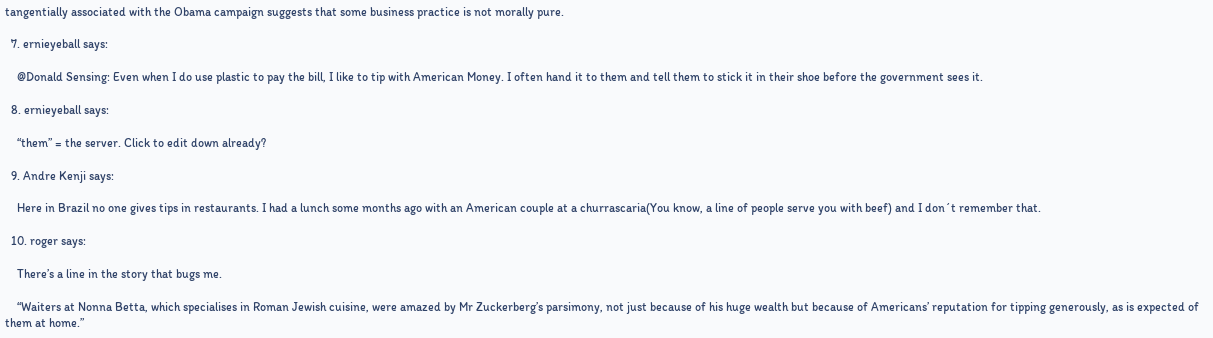tangentially associated with the Obama campaign suggests that some business practice is not morally pure.

  7. ernieyeball says:

    @Donald Sensing: Even when I do use plastic to pay the bill, I like to tip with American Money. I often hand it to them and tell them to stick it in their shoe before the government sees it.

  8. ernieyeball says:

    “them” = the server. Click to edit down already?

  9. Andre Kenji says:

    Here in Brazil no one gives tips in restaurants. I had a lunch some months ago with an American couple at a churrascaria(You know, a line of people serve you with beef) and I don´t remember that.

  10. roger says:

    There’s a line in the story that bugs me.

    “Waiters at Nonna Betta, which specialises in Roman Jewish cuisine, were amazed by Mr Zuckerberg’s parsimony, not just because of his huge wealth but because of Americans’ reputation for tipping generously, as is expected of them at home.”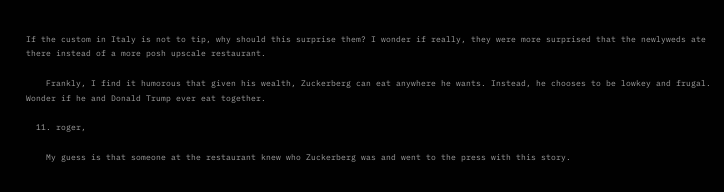If the custom in Italy is not to tip, why should this surprise them? I wonder if really, they were more surprised that the newlyweds ate there instead of a more posh upscale restaurant.

    Frankly, I find it humorous that given his wealth, Zuckerberg can eat anywhere he wants. Instead, he chooses to be lowkey and frugal. Wonder if he and Donald Trump ever eat together.

  11. roger,

    My guess is that someone at the restaurant knew who Zuckerberg was and went to the press with this story.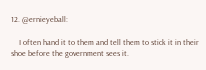12. @ernieyeball:

    I often hand it to them and tell them to stick it in their shoe before the government sees it.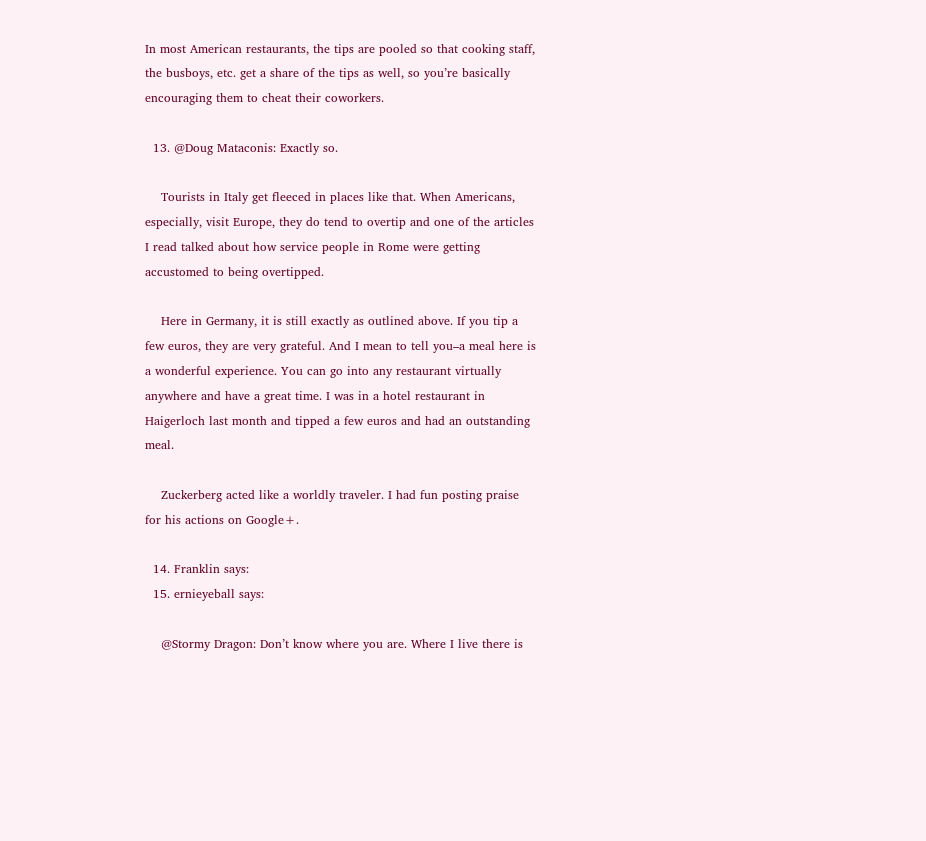In most American restaurants, the tips are pooled so that cooking staff, the busboys, etc. get a share of the tips as well, so you’re basically encouraging them to cheat their coworkers.

  13. @Doug Mataconis: Exactly so.

    Tourists in Italy get fleeced in places like that. When Americans, especially, visit Europe, they do tend to overtip and one of the articles I read talked about how service people in Rome were getting accustomed to being overtipped.

    Here in Germany, it is still exactly as outlined above. If you tip a few euros, they are very grateful. And I mean to tell you–a meal here is a wonderful experience. You can go into any restaurant virtually anywhere and have a great time. I was in a hotel restaurant in Haigerloch last month and tipped a few euros and had an outstanding meal.

    Zuckerberg acted like a worldly traveler. I had fun posting praise for his actions on Google+.

  14. Franklin says:
  15. ernieyeball says:

    @Stormy Dragon: Don’t know where you are. Where I live there is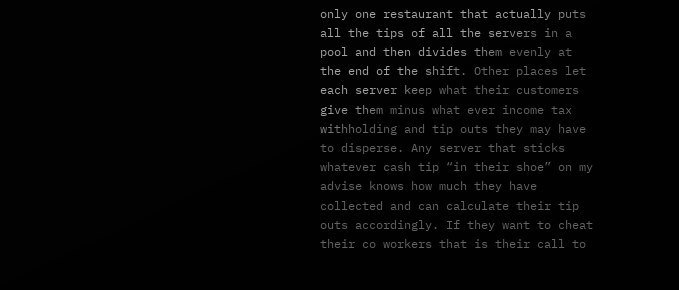only one restaurant that actually puts all the tips of all the servers in a pool and then divides them evenly at the end of the shift. Other places let each server keep what their customers give them minus what ever income tax withholding and tip outs they may have to disperse. Any server that sticks whatever cash tip “in their shoe” on my advise knows how much they have collected and can calculate their tip outs accordingly. If they want to cheat their co workers that is their call to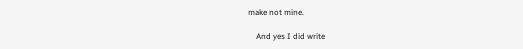make not mine.

    And yes I did write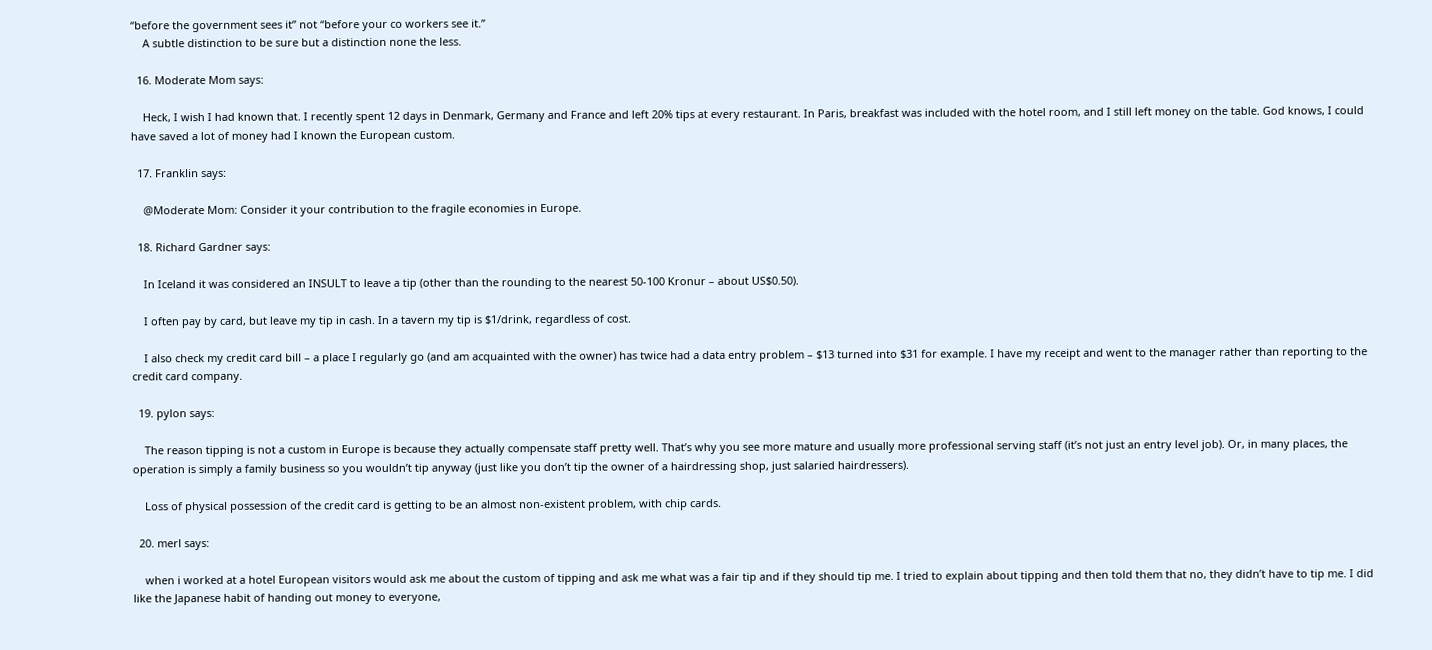“before the government sees it” not “before your co workers see it.”
    A subtle distinction to be sure but a distinction none the less.

  16. Moderate Mom says:

    Heck, I wish I had known that. I recently spent 12 days in Denmark, Germany and France and left 20% tips at every restaurant. In Paris, breakfast was included with the hotel room, and I still left money on the table. God knows, I could have saved a lot of money had I known the European custom.

  17. Franklin says:

    @Moderate Mom: Consider it your contribution to the fragile economies in Europe.

  18. Richard Gardner says:

    In Iceland it was considered an INSULT to leave a tip (other than the rounding to the nearest 50-100 Kronur – about US$0.50).

    I often pay by card, but leave my tip in cash. In a tavern my tip is $1/drink, regardless of cost.

    I also check my credit card bill – a place I regularly go (and am acquainted with the owner) has twice had a data entry problem – $13 turned into $31 for example. I have my receipt and went to the manager rather than reporting to the credit card company.

  19. pylon says:

    The reason tipping is not a custom in Europe is because they actually compensate staff pretty well. That’s why you see more mature and usually more professional serving staff (it’s not just an entry level job). Or, in many places, the operation is simply a family business so you wouldn’t tip anyway (just like you don’t tip the owner of a hairdressing shop, just salaried hairdressers).

    Loss of physical possession of the credit card is getting to be an almost non-existent problem, with chip cards.

  20. merl says:

    when i worked at a hotel European visitors would ask me about the custom of tipping and ask me what was a fair tip and if they should tip me. I tried to explain about tipping and then told them that no, they didn’t have to tip me. I did like the Japanese habit of handing out money to everyone,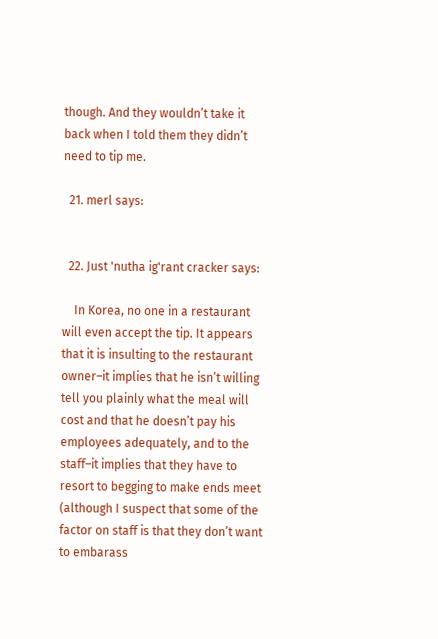though. And they wouldn’t take it back when I told them they didn’t need to tip me.

  21. merl says:


  22. Just 'nutha ig'rant cracker says:

    In Korea, no one in a restaurant will even accept the tip. It appears that it is insulting to the restaurant owner–it implies that he isn’t willing tell you plainly what the meal will cost and that he doesn’t pay his employees adequately, and to the staff–it implies that they have to resort to begging to make ends meet (although I suspect that some of the factor on staff is that they don’t want to embarass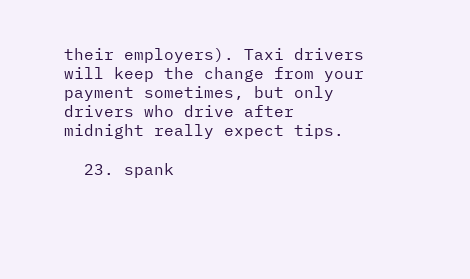their employers). Taxi drivers will keep the change from your payment sometimes, but only drivers who drive after midnight really expect tips.

  23. spank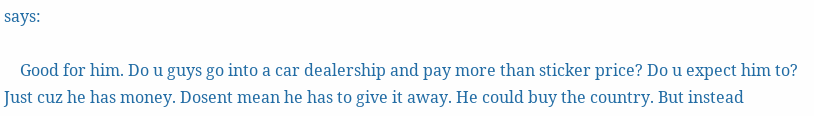says:

    Good for him. Do u guys go into a car dealership and pay more than sticker price? Do u expect him to? Just cuz he has money. Dosent mean he has to give it away. He could buy the country. But instead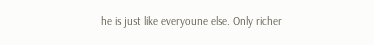he is just like everyoune else. Only richer